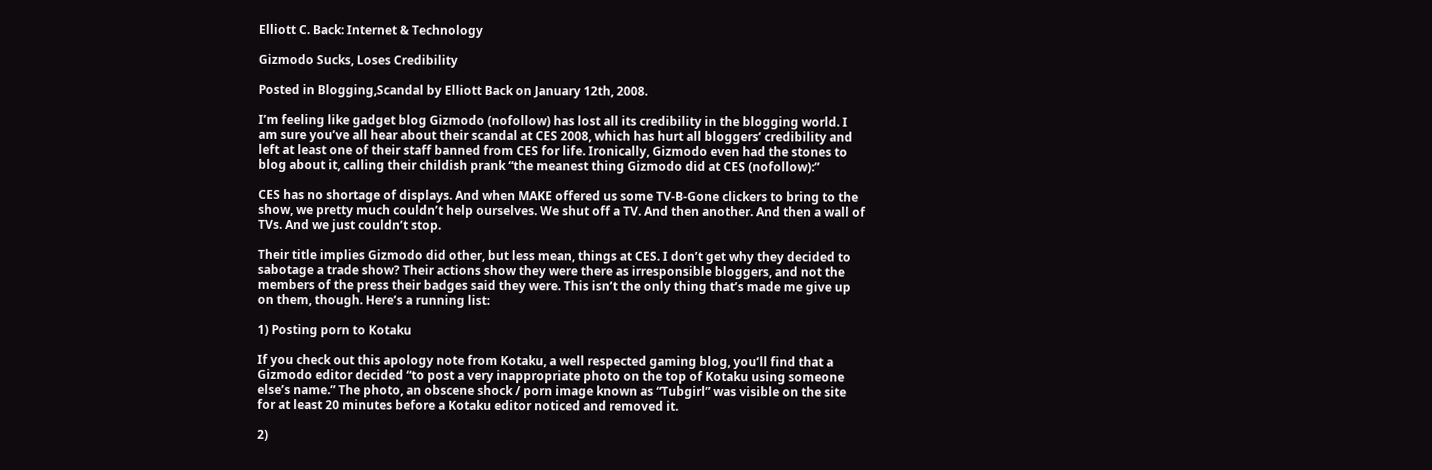Elliott C. Back: Internet & Technology

Gizmodo Sucks, Loses Credibility

Posted in Blogging,Scandal by Elliott Back on January 12th, 2008.

I’m feeling like gadget blog Gizmodo (nofollow) has lost all its credibility in the blogging world. I am sure you’ve all hear about their scandal at CES 2008, which has hurt all bloggers’ credibility and left at least one of their staff banned from CES for life. Ironically, Gizmodo even had the stones to blog about it, calling their childish prank “the meanest thing Gizmodo did at CES (nofollow):”

CES has no shortage of displays. And when MAKE offered us some TV-B-Gone clickers to bring to the show, we pretty much couldn’t help ourselves. We shut off a TV. And then another. And then a wall of TVs. And we just couldn’t stop.

Their title implies Gizmodo did other, but less mean, things at CES. I don’t get why they decided to sabotage a trade show? Their actions show they were there as irresponsible bloggers, and not the members of the press their badges said they were. This isn’t the only thing that’s made me give up on them, though. Here’s a running list:

1) Posting porn to Kotaku

If you check out this apology note from Kotaku, a well respected gaming blog, you’ll find that a Gizmodo editor decided “to post a very inappropriate photo on the top of Kotaku using someone else’s name.” The photo, an obscene shock / porn image known as “Tubgirl” was visible on the site for at least 20 minutes before a Kotaku editor noticed and removed it.

2)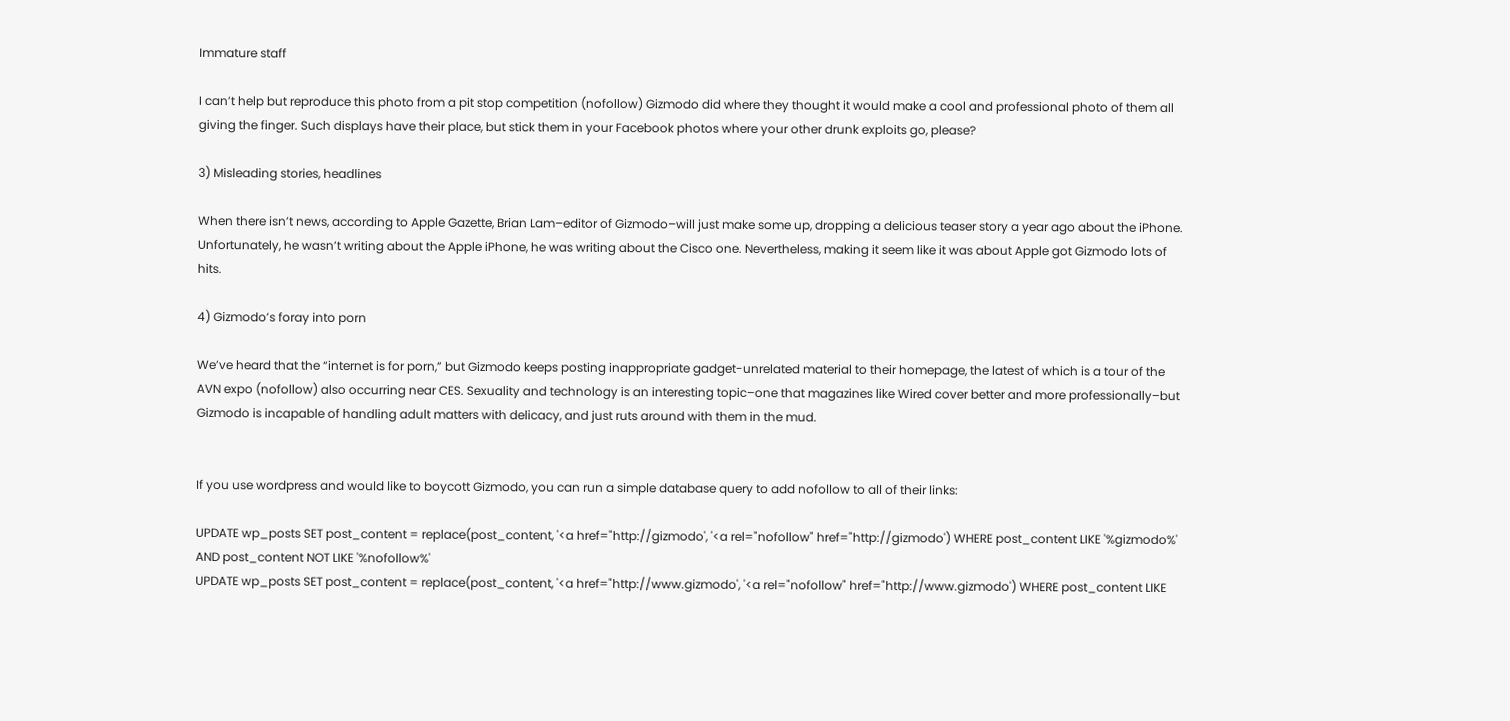Immature staff

I can’t help but reproduce this photo from a pit stop competition (nofollow) Gizmodo did where they thought it would make a cool and professional photo of them all giving the finger. Such displays have their place, but stick them in your Facebook photos where your other drunk exploits go, please?

3) Misleading stories, headlines

When there isn’t news, according to Apple Gazette, Brian Lam–editor of Gizmodo–will just make some up, dropping a delicious teaser story a year ago about the iPhone. Unfortunately, he wasn’t writing about the Apple iPhone, he was writing about the Cisco one. Nevertheless, making it seem like it was about Apple got Gizmodo lots of hits.

4) Gizmodo’s foray into porn

We’ve heard that the “internet is for porn,” but Gizmodo keeps posting inappropriate gadget-unrelated material to their homepage, the latest of which is a tour of the AVN expo (nofollow) also occurring near CES. Sexuality and technology is an interesting topic–one that magazines like Wired cover better and more professionally–but Gizmodo is incapable of handling adult matters with delicacy, and just ruts around with them in the mud.


If you use wordpress and would like to boycott Gizmodo, you can run a simple database query to add nofollow to all of their links:

UPDATE wp_posts SET post_content = replace(post_content, '<a href="http://gizmodo', '<a rel="nofollow" href="http://gizmodo') WHERE post_content LIKE '%gizmodo%' AND post_content NOT LIKE '%nofollow%'
UPDATE wp_posts SET post_content = replace(post_content, '<a href="http://www.gizmodo', '<a rel="nofollow" href="http://www.gizmodo') WHERE post_content LIKE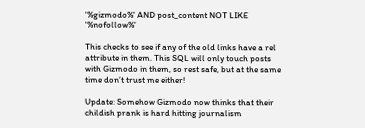'%gizmodo%' AND post_content NOT LIKE '%nofollow%'

This checks to see if any of the old links have a rel attribute in them. This SQL will only touch posts with Gizmodo in them, so rest safe, but at the same time don’t trust me either!

Update: Somehow Gizmodo now thinks that their childish prank is hard hitting journalism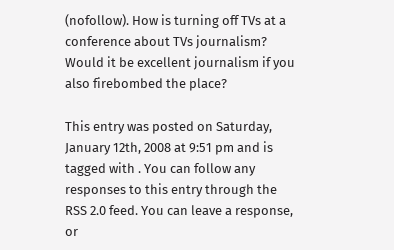(nofollow). How is turning off TVs at a conference about TVs journalism? Would it be excellent journalism if you also firebombed the place?

This entry was posted on Saturday, January 12th, 2008 at 9:51 pm and is tagged with . You can follow any responses to this entry through the RSS 2.0 feed. You can leave a response, or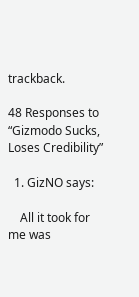trackback.

48 Responses to “Gizmodo Sucks, Loses Credibility”

  1. GizNO says:

    All it took for me was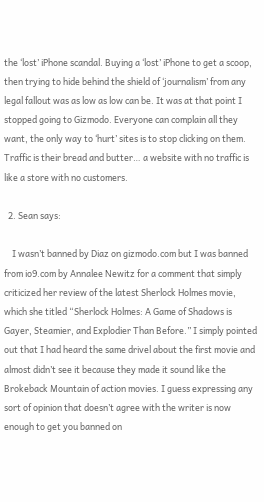the ‘lost’ iPhone scandal. Buying a ‘lost’ iPhone to get a scoop, then trying to hide behind the shield of ‘journalism’ from any legal fallout was as low as low can be. It was at that point I stopped going to Gizmodo. Everyone can complain all they want, the only way to ‘hurt’ sites is to stop clicking on them. Traffic is their bread and butter… a website with no traffic is like a store with no customers.

  2. Sean says:

    I wasn’t banned by Diaz on gizmodo.com but I was banned from io9.com by Annalee Newitz for a comment that simply criticized her review of the latest Sherlock Holmes movie, which she titled “Sherlock Holmes: A Game of Shadows is Gayer, Steamier, and Explodier Than Before.” I simply pointed out that I had heard the same drivel about the first movie and almost didn’t see it because they made it sound like the Brokeback Mountain of action movies. I guess expressing any sort of opinion that doesn’t agree with the writer is now enough to get you banned on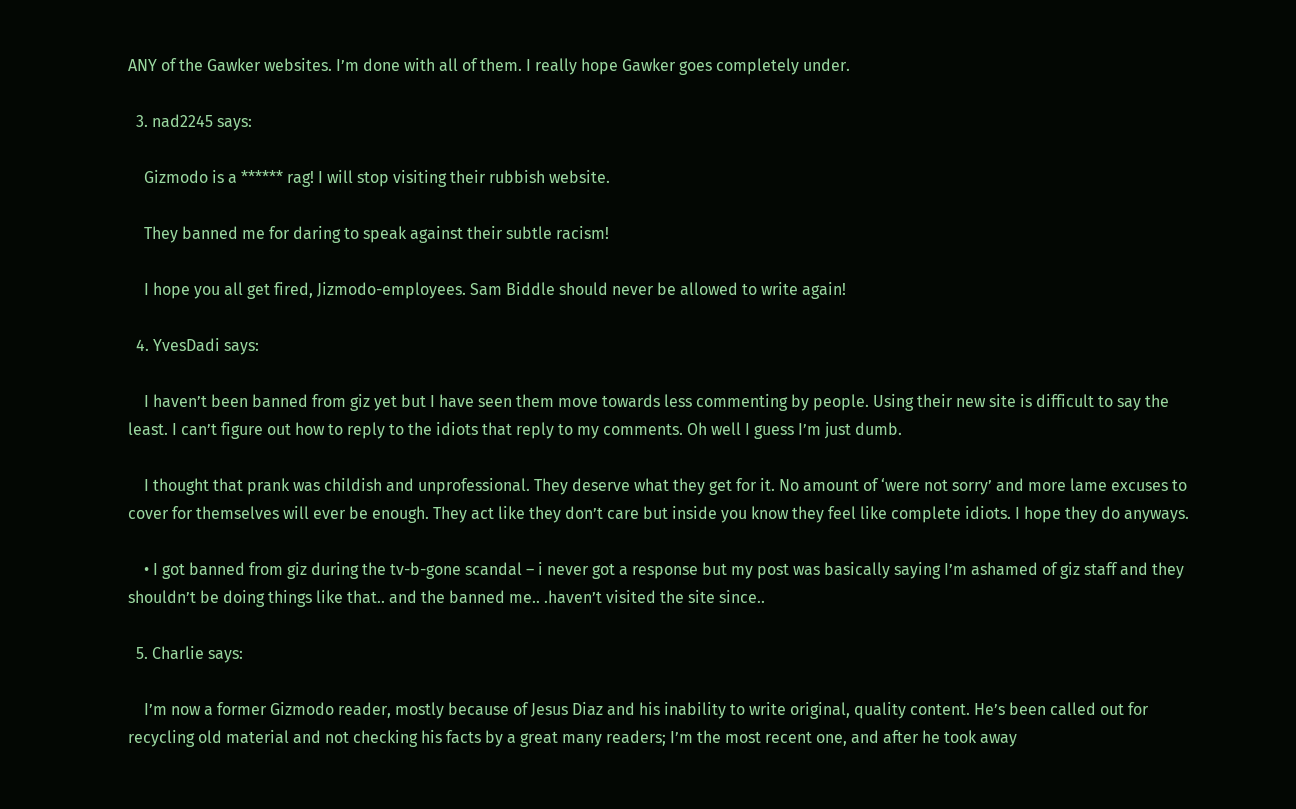ANY of the Gawker websites. I’m done with all of them. I really hope Gawker goes completely under.

  3. nad2245 says:

    Gizmodo is a ****** rag! I will stop visiting their rubbish website.

    They banned me for daring to speak against their subtle racism!

    I hope you all get fired, Jizmodo-employees. Sam Biddle should never be allowed to write again!

  4. YvesDadi says:

    I haven’t been banned from giz yet but I have seen them move towards less commenting by people. Using their new site is difficult to say the least. I can’t figure out how to reply to the idiots that reply to my comments. Oh well I guess I’m just dumb.

    I thought that prank was childish and unprofessional. They deserve what they get for it. No amount of ‘were not sorry’ and more lame excuses to cover for themselves will ever be enough. They act like they don’t care but inside you know they feel like complete idiots. I hope they do anyways.

    • I got banned from giz during the tv-b-gone scandal – i never got a response but my post was basically saying I’m ashamed of giz staff and they shouldn’t be doing things like that.. and the banned me.. .haven’t visited the site since..

  5. Charlie says:

    I’m now a former Gizmodo reader, mostly because of Jesus Diaz and his inability to write original, quality content. He’s been called out for recycling old material and not checking his facts by a great many readers; I’m the most recent one, and after he took away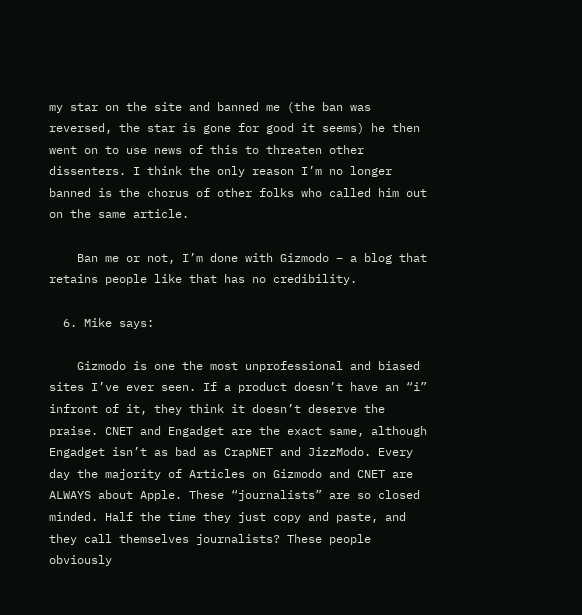my star on the site and banned me (the ban was reversed, the star is gone for good it seems) he then went on to use news of this to threaten other dissenters. I think the only reason I’m no longer banned is the chorus of other folks who called him out on the same article.

    Ban me or not, I’m done with Gizmodo – a blog that retains people like that has no credibility.

  6. Mike says:

    Gizmodo is one the most unprofessional and biased sites I’ve ever seen. If a product doesn’t have an “i” infront of it, they think it doesn’t deserve the praise. CNET and Engadget are the exact same, although Engadget isn’t as bad as CrapNET and JizzModo. Every day the majority of Articles on Gizmodo and CNET are ALWAYS about Apple. These “journalists” are so closed minded. Half the time they just copy and paste, and they call themselves journalists? These people obviously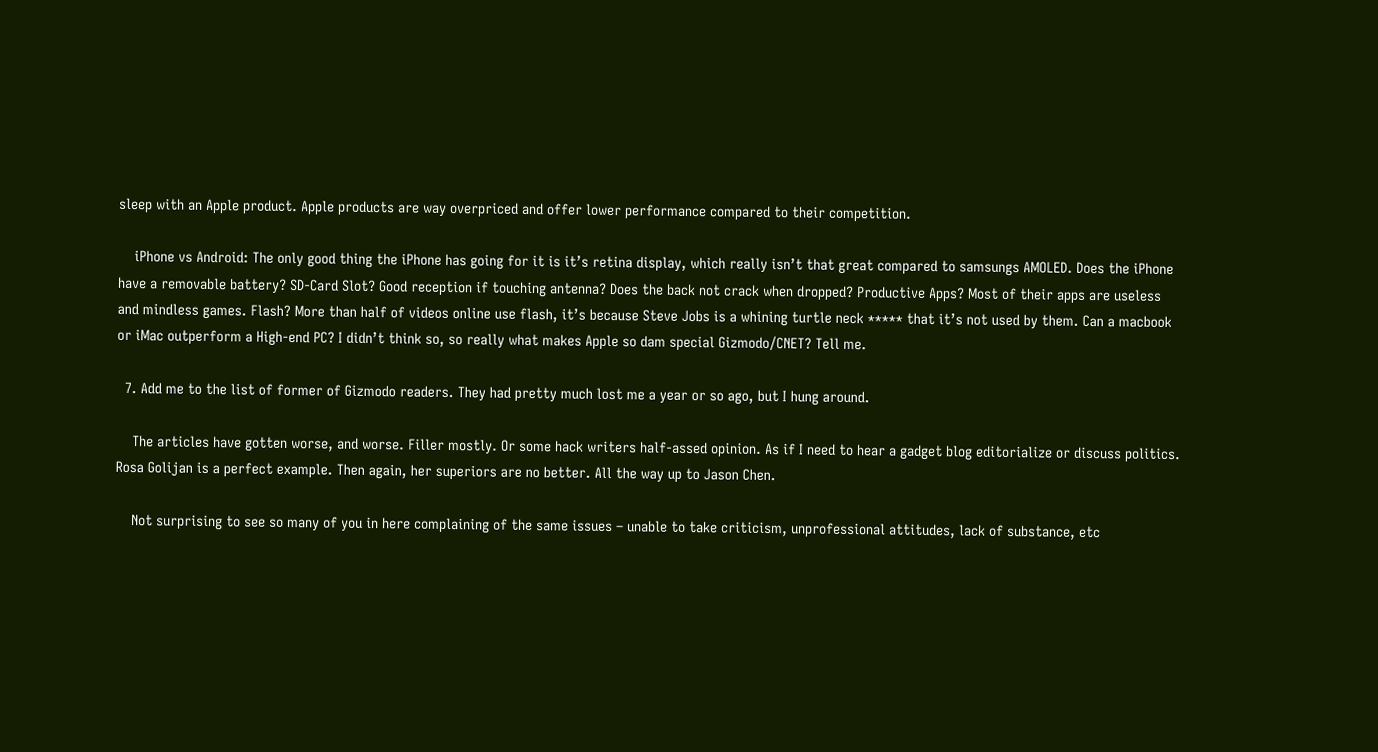sleep with an Apple product. Apple products are way overpriced and offer lower performance compared to their competition.

    iPhone vs Android: The only good thing the iPhone has going for it is it’s retina display, which really isn’t that great compared to samsungs AMOLED. Does the iPhone have a removable battery? SD-Card Slot? Good reception if touching antenna? Does the back not crack when dropped? Productive Apps? Most of their apps are useless and mindless games. Flash? More than half of videos online use flash, it’s because Steve Jobs is a whining turtle neck ***** that it’s not used by them. Can a macbook or iMac outperform a High-end PC? I didn’t think so, so really what makes Apple so dam special Gizmodo/CNET? Tell me.

  7. Add me to the list of former of Gizmodo readers. They had pretty much lost me a year or so ago, but I hung around.

    The articles have gotten worse, and worse. Filler mostly. Or some hack writers half-assed opinion. As if I need to hear a gadget blog editorialize or discuss politics. Rosa Golijan is a perfect example. Then again, her superiors are no better. All the way up to Jason Chen.

    Not surprising to see so many of you in here complaining of the same issues – unable to take criticism, unprofessional attitudes, lack of substance, etc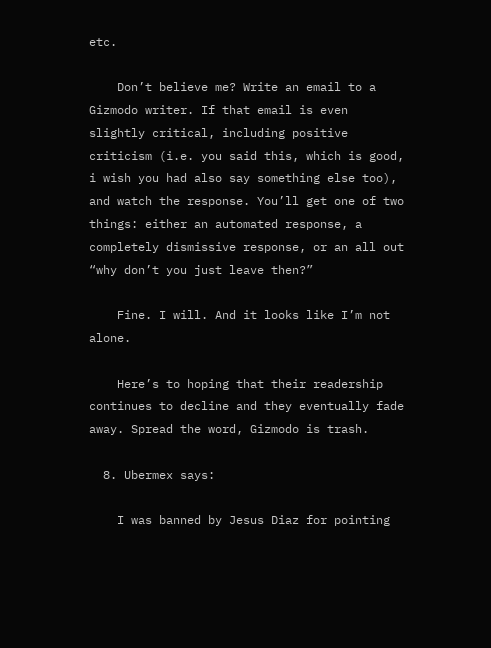etc.

    Don’t believe me? Write an email to a Gizmodo writer. If that email is even slightly critical, including positive criticism (i.e. you said this, which is good, i wish you had also say something else too), and watch the response. You’ll get one of two things: either an automated response, a completely dismissive response, or an all out “why don’t you just leave then?”

    Fine. I will. And it looks like I’m not alone.

    Here’s to hoping that their readership continues to decline and they eventually fade away. Spread the word, Gizmodo is trash.

  8. Ubermex says:

    I was banned by Jesus Diaz for pointing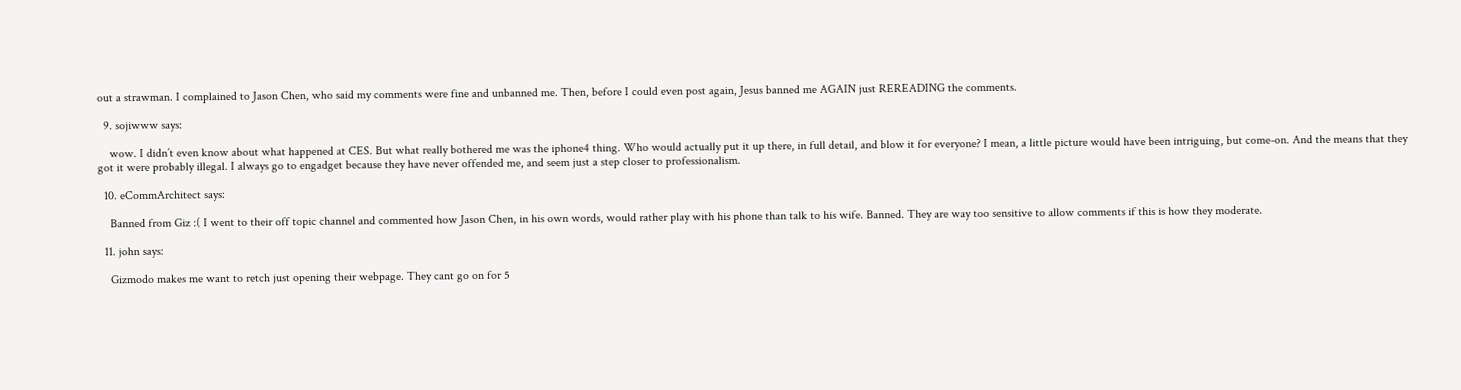out a strawman. I complained to Jason Chen, who said my comments were fine and unbanned me. Then, before I could even post again, Jesus banned me AGAIN just REREADING the comments.

  9. sojiwww says:

    wow. I didn’t even know about what happened at CES. But what really bothered me was the iphone4 thing. Who would actually put it up there, in full detail, and blow it for everyone? I mean, a little picture would have been intriguing, but come-on. And the means that they got it were probably illegal. I always go to engadget because they have never offended me, and seem just a step closer to professionalism.

  10. eCommArchitect says:

    Banned from Giz :( I went to their off topic channel and commented how Jason Chen, in his own words, would rather play with his phone than talk to his wife. Banned. They are way too sensitive to allow comments if this is how they moderate.

  11. john says:

    Gizmodo makes me want to retch just opening their webpage. They cant go on for 5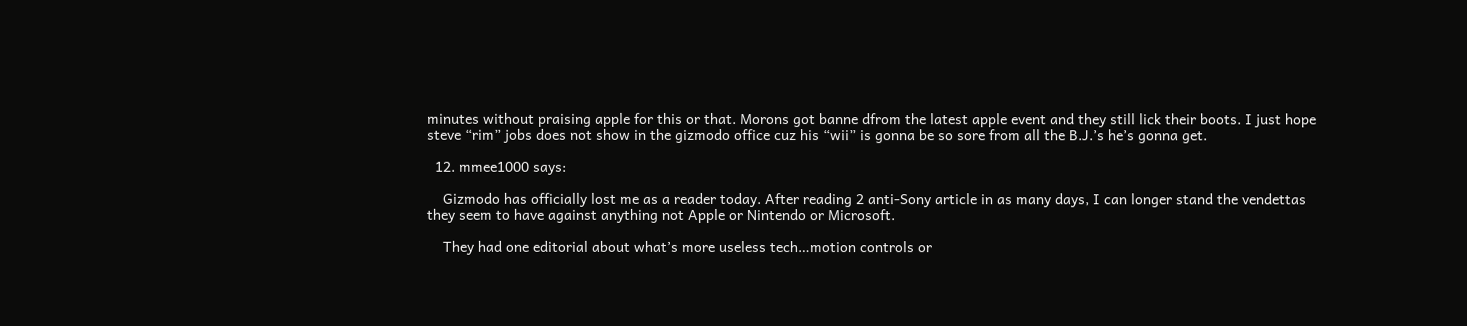minutes without praising apple for this or that. Morons got banne dfrom the latest apple event and they still lick their boots. I just hope steve “rim” jobs does not show in the gizmodo office cuz his “wii” is gonna be so sore from all the B.J.’s he’s gonna get.

  12. mmee1000 says:

    Gizmodo has officially lost me as a reader today. After reading 2 anti-Sony article in as many days, I can longer stand the vendettas they seem to have against anything not Apple or Nintendo or Microsoft.

    They had one editorial about what’s more useless tech…motion controls or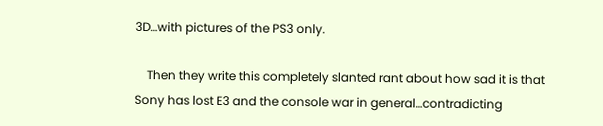3D…with pictures of the PS3 only.

    Then they write this completely slanted rant about how sad it is that Sony has lost E3 and the console war in general…contradicting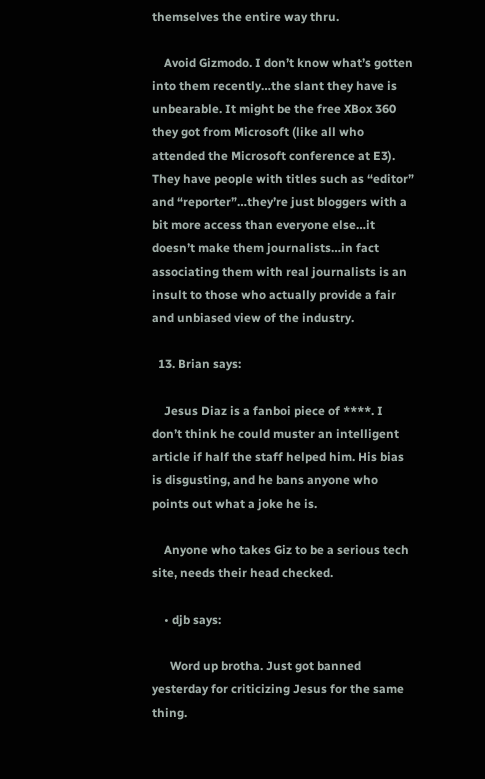themselves the entire way thru.

    Avoid Gizmodo. I don’t know what’s gotten into them recently…the slant they have is unbearable. It might be the free XBox 360 they got from Microsoft (like all who attended the Microsoft conference at E3). They have people with titles such as “editor” and “reporter”…they’re just bloggers with a bit more access than everyone else…it doesn’t make them journalists…in fact associating them with real journalists is an insult to those who actually provide a fair and unbiased view of the industry.

  13. Brian says:

    Jesus Diaz is a fanboi piece of ****. I don’t think he could muster an intelligent article if half the staff helped him. His bias is disgusting, and he bans anyone who points out what a joke he is.

    Anyone who takes Giz to be a serious tech site, needs their head checked.

    • djb says:

      Word up brotha. Just got banned yesterday for criticizing Jesus for the same thing.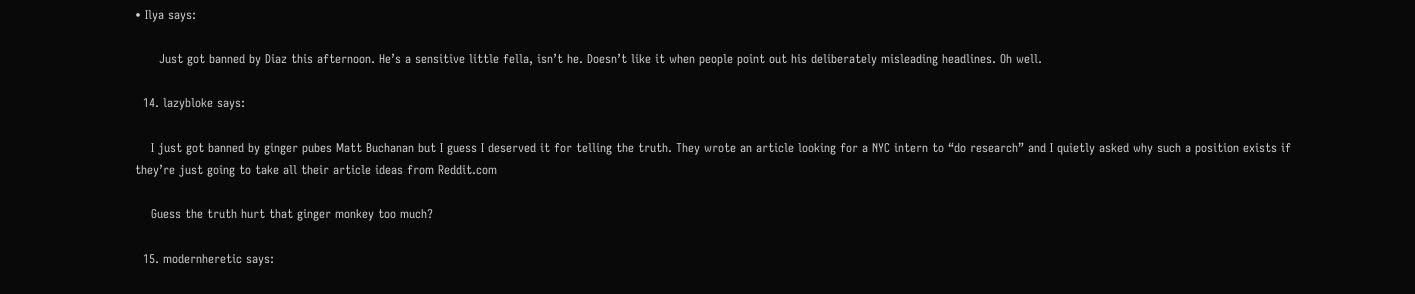• Ilya says:

      Just got banned by Diaz this afternoon. He’s a sensitive little fella, isn’t he. Doesn’t like it when people point out his deliberately misleading headlines. Oh well.

  14. lazybloke says:

    I just got banned by ginger pubes Matt Buchanan but I guess I deserved it for telling the truth. They wrote an article looking for a NYC intern to “do research” and I quietly asked why such a position exists if they’re just going to take all their article ideas from Reddit.com

    Guess the truth hurt that ginger monkey too much?

  15. modernheretic says: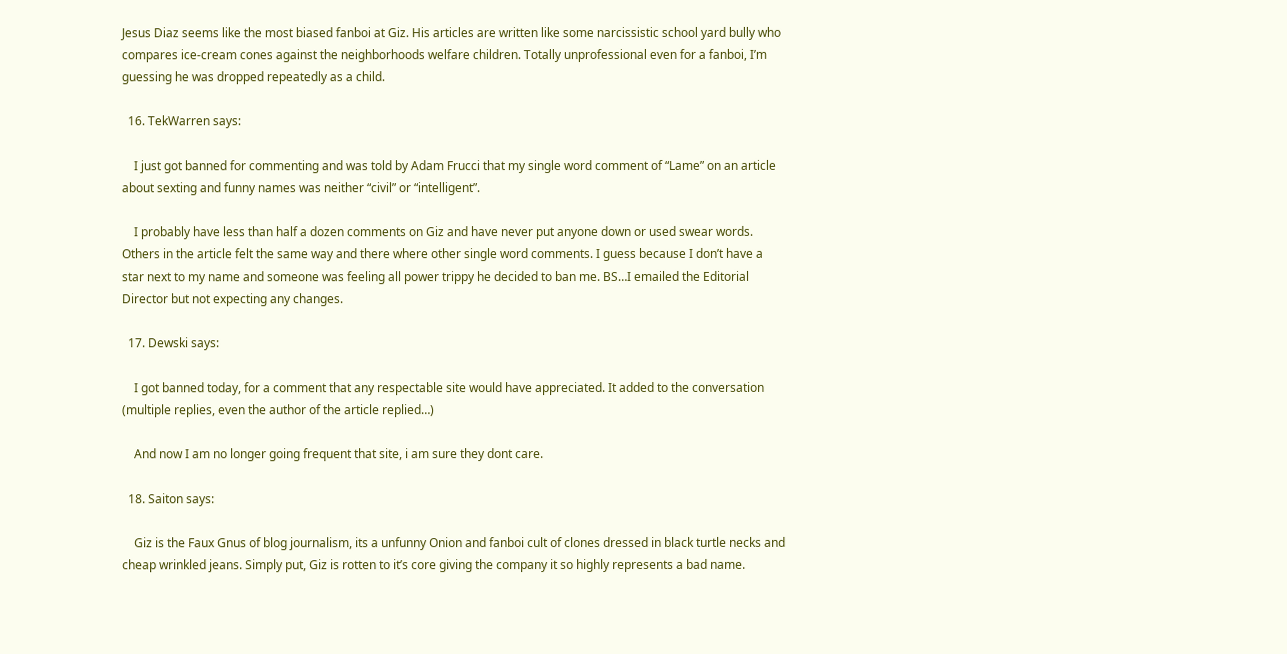Jesus Diaz seems like the most biased fanboi at Giz. His articles are written like some narcissistic school yard bully who compares ice-cream cones against the neighborhoods welfare children. Totally unprofessional even for a fanboi, I’m guessing he was dropped repeatedly as a child.

  16. TekWarren says:

    I just got banned for commenting and was told by Adam Frucci that my single word comment of “Lame” on an article about sexting and funny names was neither “civil” or “intelligent”.

    I probably have less than half a dozen comments on Giz and have never put anyone down or used swear words. Others in the article felt the same way and there where other single word comments. I guess because I don’t have a star next to my name and someone was feeling all power trippy he decided to ban me. BS…I emailed the Editorial Director but not expecting any changes.

  17. Dewski says:

    I got banned today, for a comment that any respectable site would have appreciated. It added to the conversation (multiple replies, even the author of the article replied…)

    And now I am no longer going frequent that site, i am sure they dont care.

  18. Saiton says:

    Giz is the Faux Gnus of blog journalism, its a unfunny Onion and fanboi cult of clones dressed in black turtle necks and cheap wrinkled jeans. Simply put, Giz is rotten to it’s core giving the company it so highly represents a bad name.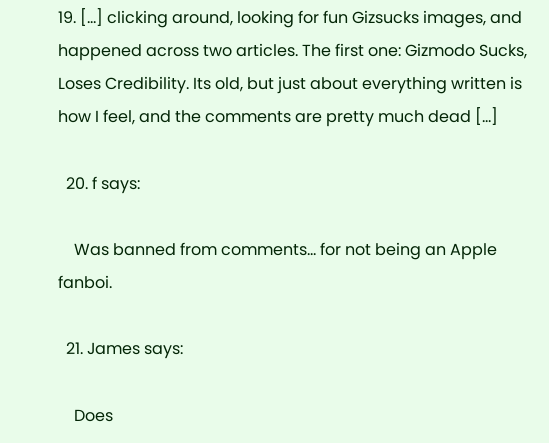19. […] clicking around, looking for fun Gizsucks images, and happened across two articles. The first one: Gizmodo Sucks, Loses Credibility. Its old, but just about everything written is how I feel, and the comments are pretty much dead […]

  20. f says:

    Was banned from comments… for not being an Apple fanboi.

  21. James says:

    Does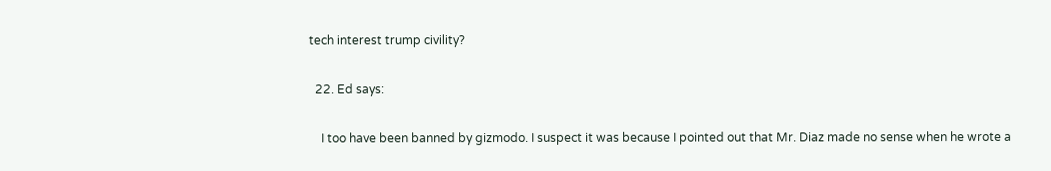tech interest trump civility?

  22. Ed says:

    I too have been banned by gizmodo. I suspect it was because I pointed out that Mr. Diaz made no sense when he wrote a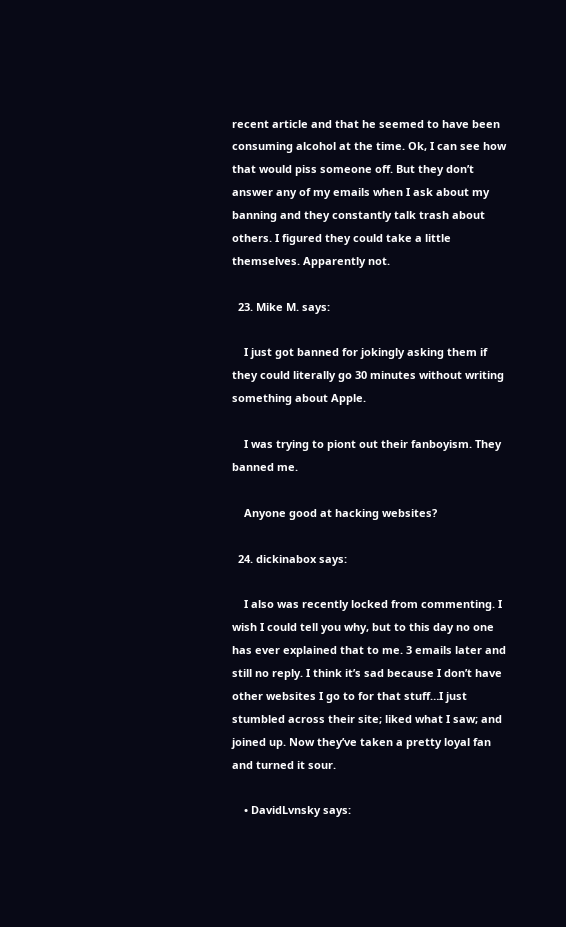recent article and that he seemed to have been consuming alcohol at the time. Ok, I can see how that would piss someone off. But they don’t answer any of my emails when I ask about my banning and they constantly talk trash about others. I figured they could take a little themselves. Apparently not.

  23. Mike M. says:

    I just got banned for jokingly asking them if they could literally go 30 minutes without writing something about Apple.

    I was trying to piont out their fanboyism. They banned me.

    Anyone good at hacking websites?

  24. dickinabox says:

    I also was recently locked from commenting. I wish I could tell you why, but to this day no one has ever explained that to me. 3 emails later and still no reply. I think it’s sad because I don’t have other websites I go to for that stuff…I just stumbled across their site; liked what I saw; and joined up. Now they’ve taken a pretty loyal fan and turned it sour.

    • DavidLvnsky says: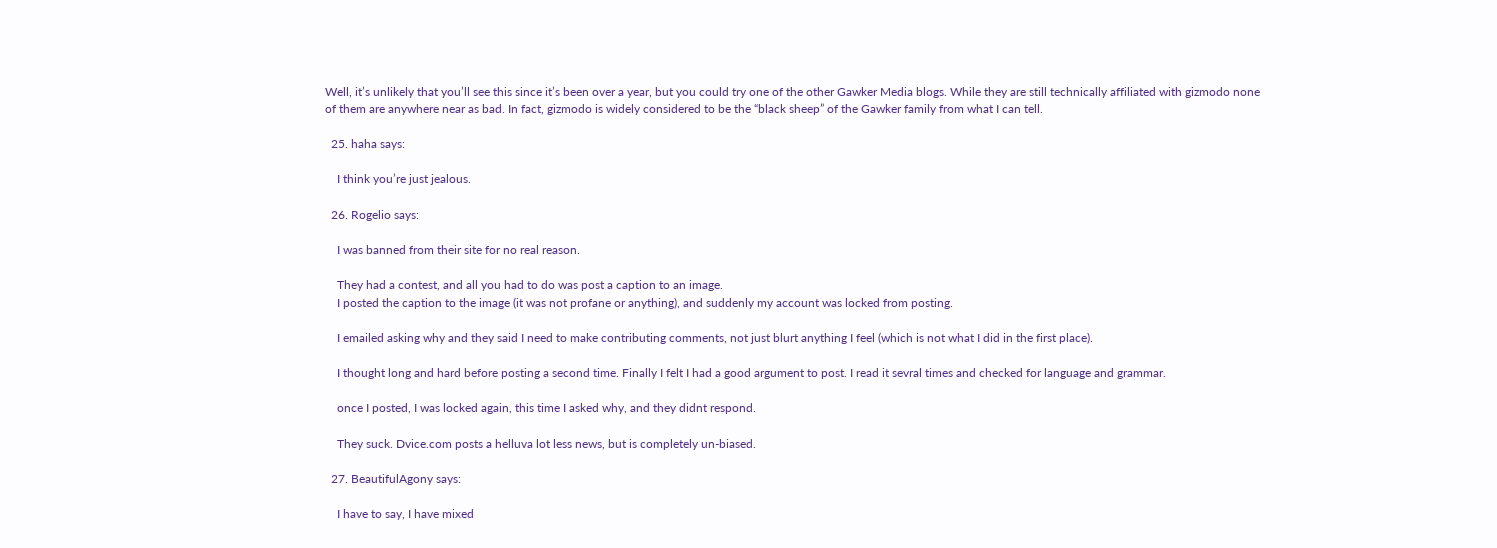Well, it’s unlikely that you’ll see this since it’s been over a year, but you could try one of the other Gawker Media blogs. While they are still technically affiliated with gizmodo none of them are anywhere near as bad. In fact, gizmodo is widely considered to be the “black sheep” of the Gawker family from what I can tell.

  25. haha says:

    I think you’re just jealous.

  26. Rogelio says:

    I was banned from their site for no real reason.

    They had a contest, and all you had to do was post a caption to an image.
    I posted the caption to the image (it was not profane or anything), and suddenly my account was locked from posting.

    I emailed asking why and they said I need to make contributing comments, not just blurt anything I feel (which is not what I did in the first place).

    I thought long and hard before posting a second time. Finally I felt I had a good argument to post. I read it sevral times and checked for language and grammar.

    once I posted, I was locked again, this time I asked why, and they didnt respond.

    They suck. Dvice.com posts a helluva lot less news, but is completely un-biased.

  27. BeautifulAgony says:

    I have to say, I have mixed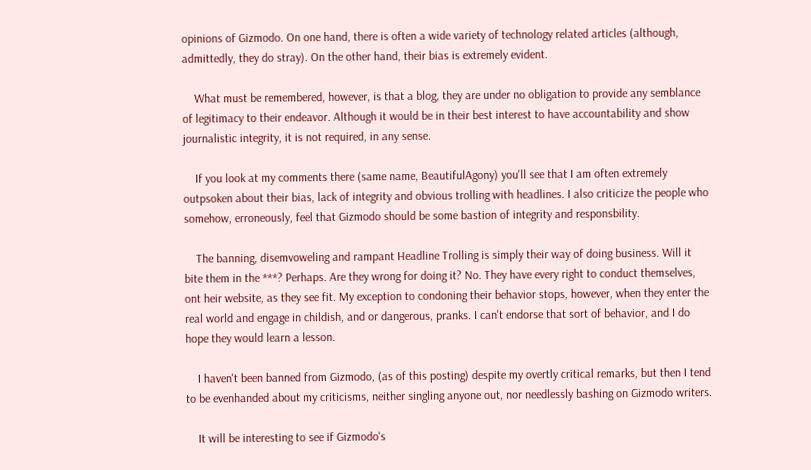opinions of Gizmodo. On one hand, there is often a wide variety of technology related articles (although, admittedly, they do stray). On the other hand, their bias is extremely evident.

    What must be remembered, however, is that a blog, they are under no obligation to provide any semblance of legitimacy to their endeavor. Although it would be in their best interest to have accountability and show journalistic integrity, it is not required, in any sense.

    If you look at my comments there (same name, BeautifulAgony) you'll see that I am often extremely outpsoken about their bias, lack of integrity and obvious trolling with headlines. I also criticize the people who somehow, erroneously, feel that Gizmodo should be some bastion of integrity and responsbility.

    The banning, disemvoweling and rampant Headline Trolling is simply their way of doing business. Will it bite them in the ***? Perhaps. Are they wrong for doing it? No. They have every right to conduct themselves, ont heir website, as they see fit. My exception to condoning their behavior stops, however, when they enter the real world and engage in childish, and or dangerous, pranks. I can't endorse that sort of behavior, and I do hope they would learn a lesson.

    I haven't been banned from Gizmodo, (as of this posting) despite my overtly critical remarks, but then I tend to be evenhanded about my criticisms, neither singling anyone out, nor needlessly bashing on Gizmodo writers.

    It will be interesting to see if Gizmodo's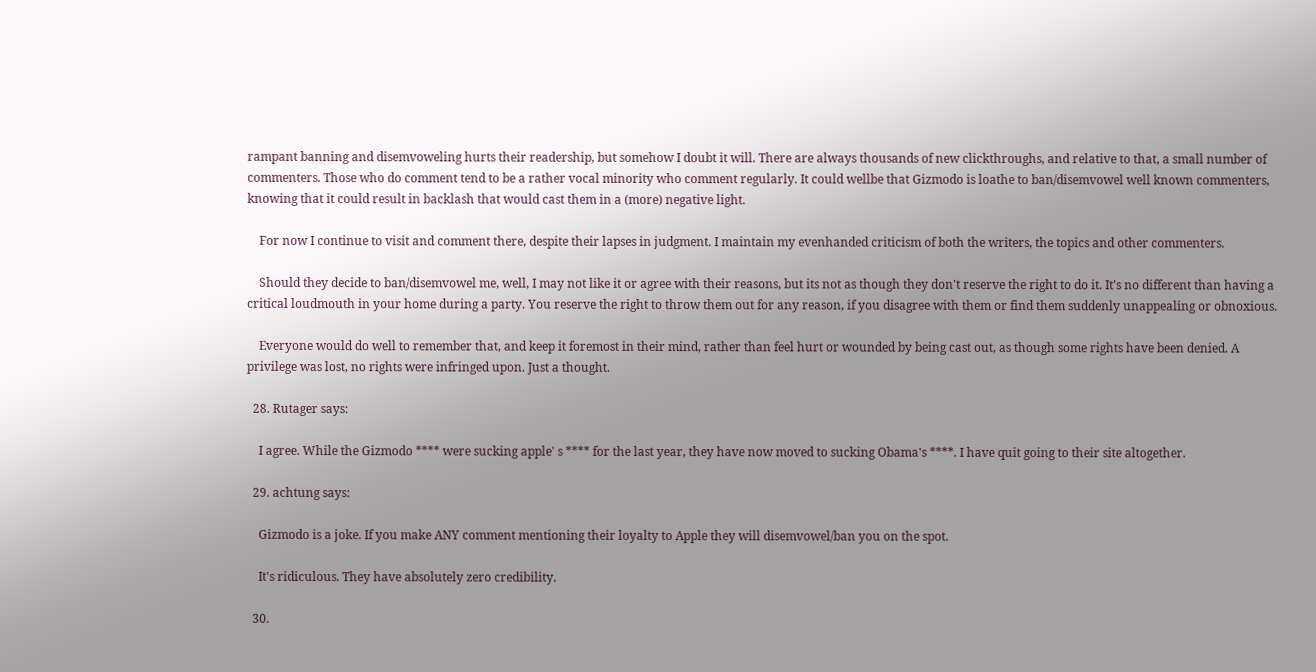rampant banning and disemvoweling hurts their readership, but somehow I doubt it will. There are always thousands of new clickthroughs, and relative to that, a small number of commenters. Those who do comment tend to be a rather vocal minority who comment regularly. It could wellbe that Gizmodo is loathe to ban/disemvowel well known commenters, knowing that it could result in backlash that would cast them in a (more) negative light.

    For now I continue to visit and comment there, despite their lapses in judgment. I maintain my evenhanded criticism of both the writers, the topics and other commenters.

    Should they decide to ban/disemvowel me, well, I may not like it or agree with their reasons, but its not as though they don't reserve the right to do it. It's no different than having a critical loudmouth in your home during a party. You reserve the right to throw them out for any reason, if you disagree with them or find them suddenly unappealing or obnoxious.

    Everyone would do well to remember that, and keep it foremost in their mind, rather than feel hurt or wounded by being cast out, as though some rights have been denied. A privilege was lost, no rights were infringed upon. Just a thought.

  28. Rutager says:

    I agree. While the Gizmodo **** were sucking apple' s **** for the last year, they have now moved to sucking Obama's ****. I have quit going to their site altogether.

  29. achtung says:

    Gizmodo is a joke. If you make ANY comment mentioning their loyalty to Apple they will disemvowel/ban you on the spot.

    It's ridiculous. They have absolutely zero credibility.

  30.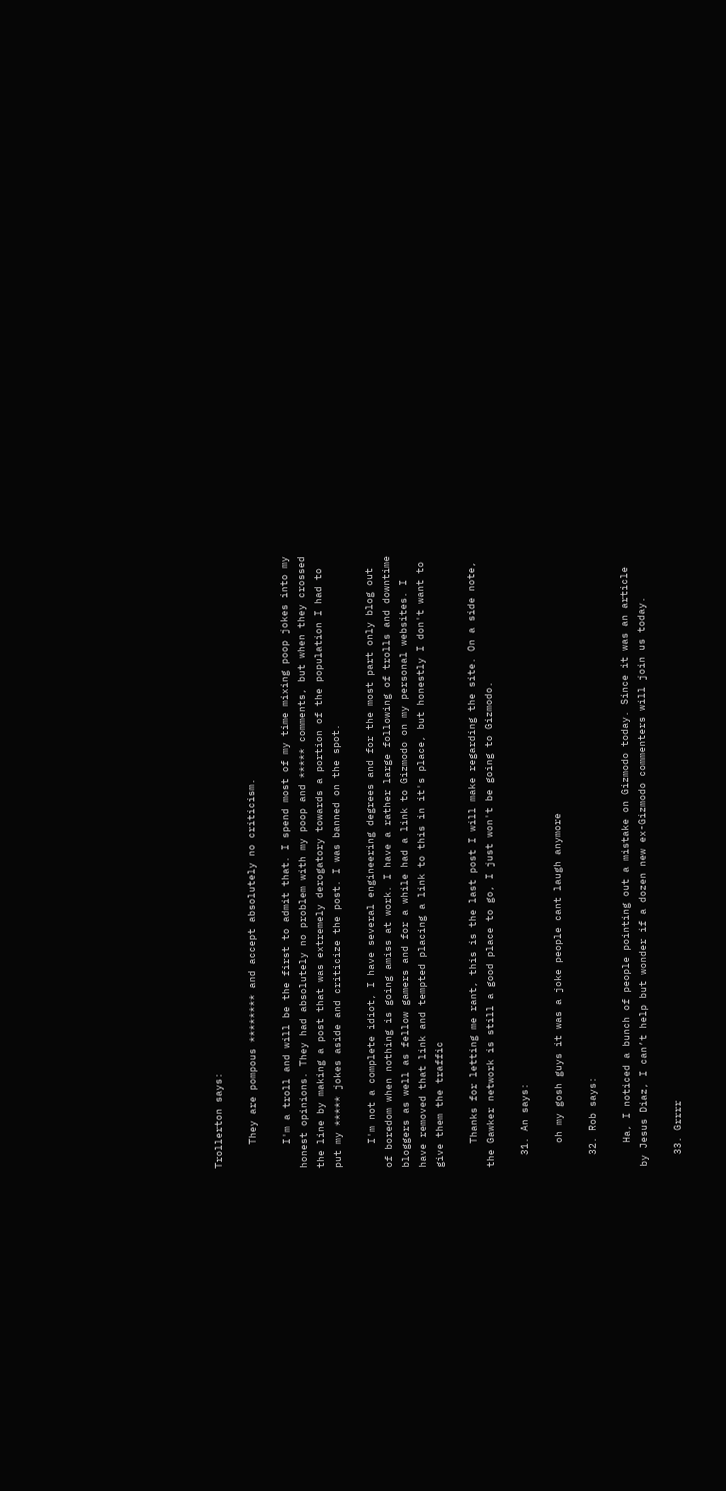Trollerton says:

    They are pompous ******** and accept absolutely no criticism.

    I'm a troll and will be the first to admit that. I spend most of my time mixing poop jokes into my honest opinions. They had absolutely no problem with my poop and ***** comments, but when they crossed the line by making a post that was extremely derogatory towards a portion of the population I had to put my ***** jokes aside and criticize the post. I was banned on the spot.

    I'm not a complete idiot, I have several engineering degrees and for the most part only blog out of boredom when nothing is going amiss at work. I have a rather large following of trolls and downtime bloggers as well as fellow gamers and for a while had a link to Gizmodo on my personal websites. I have removed that link and tempted placing a link to this in it's place, but honestly I don't want to give them the traffic

    Thanks for letting me rant, this is the last post I will make regarding the site. On a side note, the Gawker network is still a good place to go, I just won't be going to Gizmodo.

  31. An says:

    oh my gosh guys it was a joke people cant laugh anymore

  32. Rob says:

    Ha, I noticed a bunch of people pointing out a mistake on Gizmodo today. Since it was an article by Jesus Diaz, I can’t help but wonder if a dozen new ex-Gizmodo commenters will join us today.

  33. Grrrr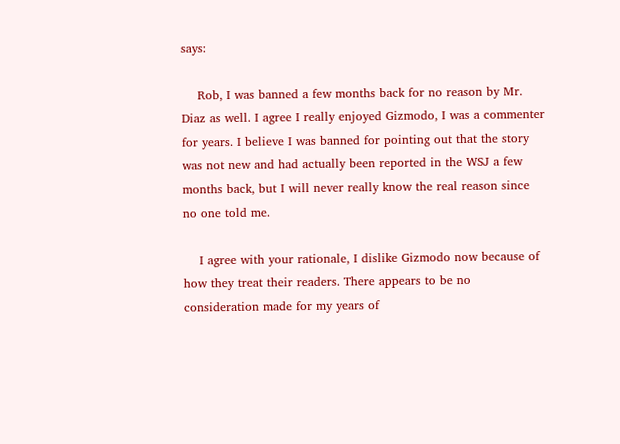says:

    Rob, I was banned a few months back for no reason by Mr. Diaz as well. I agree I really enjoyed Gizmodo, I was a commenter for years. I believe I was banned for pointing out that the story was not new and had actually been reported in the WSJ a few months back, but I will never really know the real reason since no one told me.

    I agree with your rationale, I dislike Gizmodo now because of how they treat their readers. There appears to be no consideration made for my years of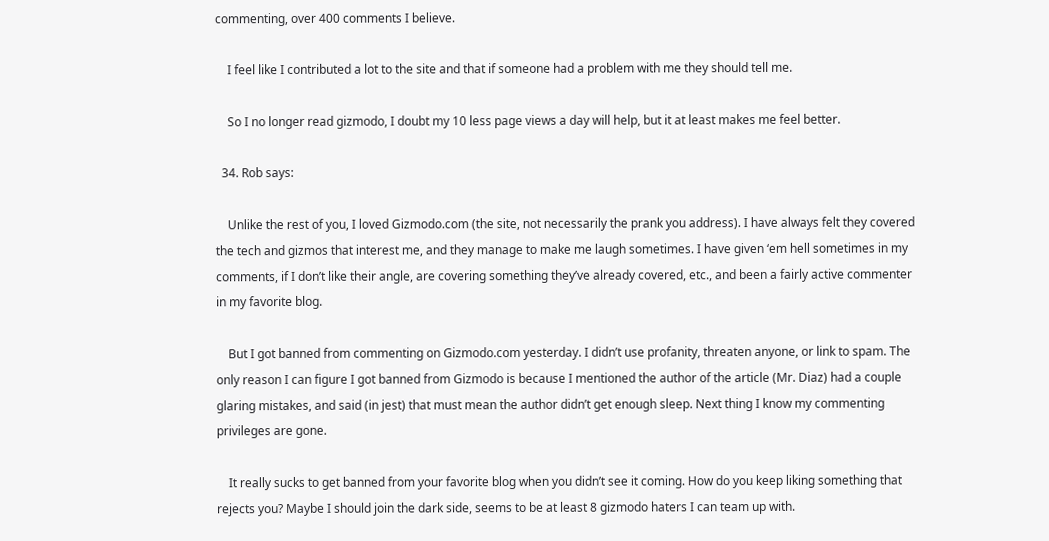commenting, over 400 comments I believe.

    I feel like I contributed a lot to the site and that if someone had a problem with me they should tell me.

    So I no longer read gizmodo, I doubt my 10 less page views a day will help, but it at least makes me feel better.

  34. Rob says:

    Unlike the rest of you, I loved Gizmodo.com (the site, not necessarily the prank you address). I have always felt they covered the tech and gizmos that interest me, and they manage to make me laugh sometimes. I have given ‘em hell sometimes in my comments, if I don’t like their angle, are covering something they’ve already covered, etc., and been a fairly active commenter in my favorite blog.

    But I got banned from commenting on Gizmodo.com yesterday. I didn’t use profanity, threaten anyone, or link to spam. The only reason I can figure I got banned from Gizmodo is because I mentioned the author of the article (Mr. Diaz) had a couple glaring mistakes, and said (in jest) that must mean the author didn’t get enough sleep. Next thing I know my commenting privileges are gone.

    It really sucks to get banned from your favorite blog when you didn’t see it coming. How do you keep liking something that rejects you? Maybe I should join the dark side, seems to be at least 8 gizmodo haters I can team up with.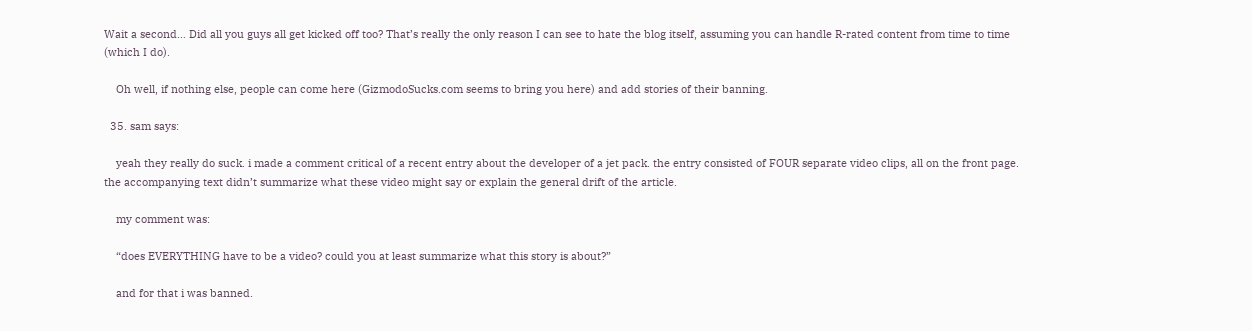Wait a second… Did all you guys all get kicked off too? That’s really the only reason I can see to hate the blog itself, assuming you can handle R-rated content from time to time (which I do).

    Oh well, if nothing else, people can come here (GizmodoSucks.com seems to bring you here) and add stories of their banning.

  35. sam says:

    yeah they really do suck. i made a comment critical of a recent entry about the developer of a jet pack. the entry consisted of FOUR separate video clips, all on the front page. the accompanying text didn’t summarize what these video might say or explain the general drift of the article.

    my comment was:

    “does EVERYTHING have to be a video? could you at least summarize what this story is about?”

    and for that i was banned.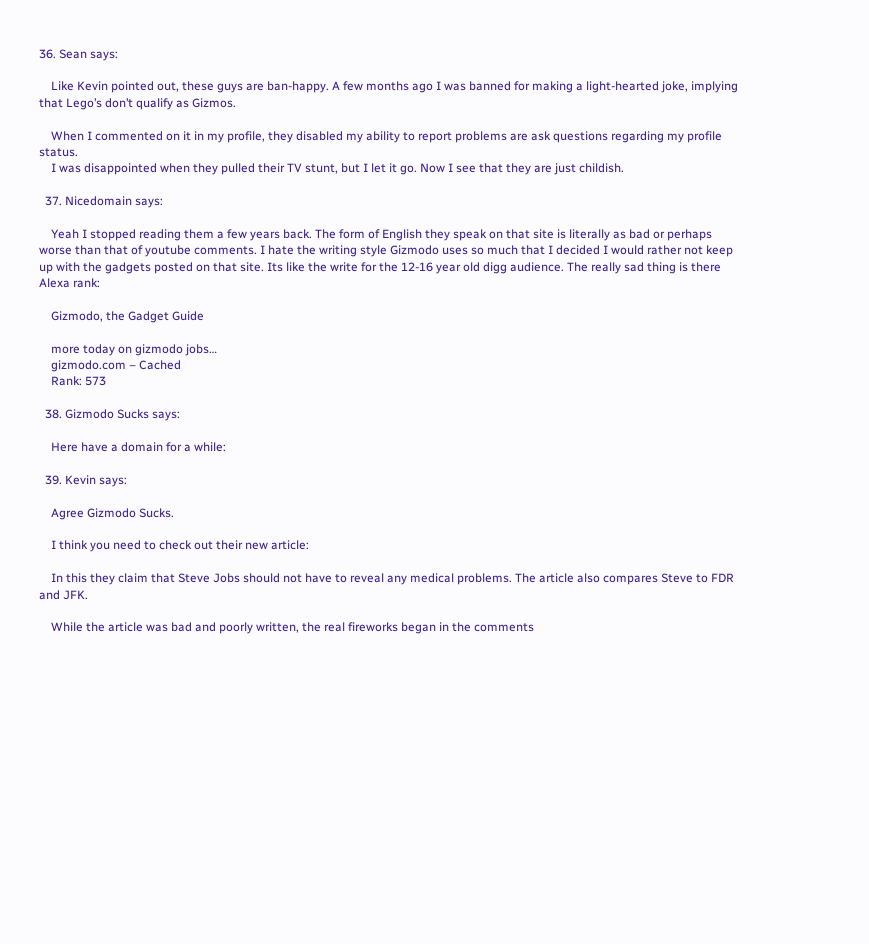36. Sean says:

    Like Kevin pointed out, these guys are ban-happy. A few months ago I was banned for making a light-hearted joke, implying that Lego’s don’t qualify as Gizmos.

    When I commented on it in my profile, they disabled my ability to report problems are ask questions regarding my profile status.
    I was disappointed when they pulled their TV stunt, but I let it go. Now I see that they are just childish.

  37. Nicedomain says:

    Yeah I stopped reading them a few years back. The form of English they speak on that site is literally as bad or perhaps worse than that of youtube comments. I hate the writing style Gizmodo uses so much that I decided I would rather not keep up with the gadgets posted on that site. Its like the write for the 12-16 year old digg audience. The really sad thing is there Alexa rank:

    Gizmodo, the Gadget Guide

    more today on gizmodo jobs…
    gizmodo.com – Cached
    Rank: 573

  38. Gizmodo Sucks says:

    Here have a domain for a while:

  39. Kevin says:

    Agree Gizmodo Sucks.

    I think you need to check out their new article:

    In this they claim that Steve Jobs should not have to reveal any medical problems. The article also compares Steve to FDR and JFK.

    While the article was bad and poorly written, the real fireworks began in the comments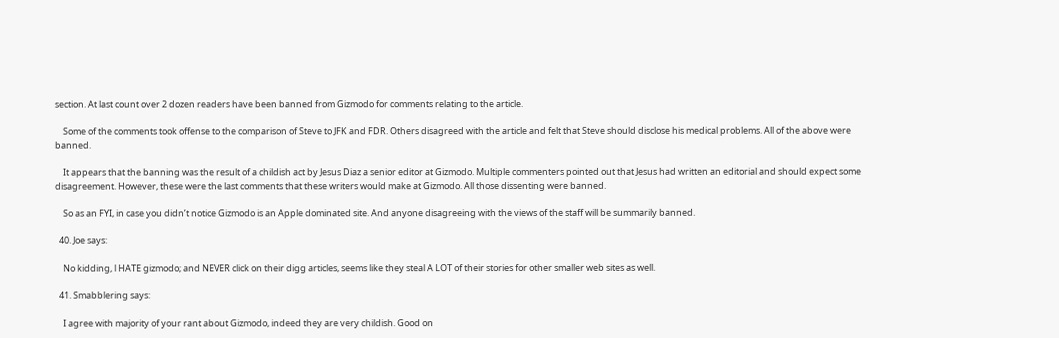section. At last count over 2 dozen readers have been banned from Gizmodo for comments relating to the article.

    Some of the comments took offense to the comparison of Steve to JFK and FDR. Others disagreed with the article and felt that Steve should disclose his medical problems. All of the above were banned.

    It appears that the banning was the result of a childish act by Jesus Diaz a senior editor at Gizmodo. Multiple commenters pointed out that Jesus had written an editorial and should expect some disagreement. However, these were the last comments that these writers would make at Gizmodo. All those dissenting were banned.

    So as an FYI, in case you didn’t notice Gizmodo is an Apple dominated site. And anyone disagreeing with the views of the staff will be summarily banned.

  40. Joe says:

    No kidding, l HATE gizmodo; and NEVER click on their digg articles, seems like they steal A LOT of their stories for other smaller web sites as well.

  41. Smabblering says:

    I agree with majority of your rant about Gizmodo, indeed they are very childish. Good on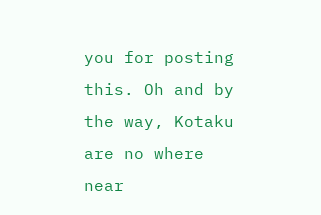you for posting this. Oh and by the way, Kotaku are no where near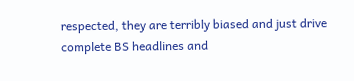respected, they are terribly biased and just drive complete BS headlines and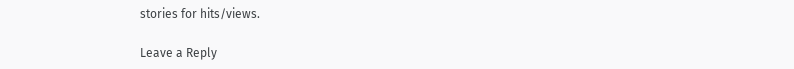stories for hits/views.

Leave a Reply